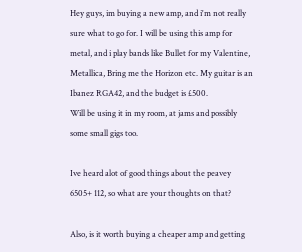Hey guys, im buying a new amp, and i'm not really sure what to go for. I will be using this amp for metal, and i play bands like Bullet for my Valentine, Metallica, Bring me the Horizon etc. My guitar is an Ibanez RGA42, and the budget is £500.
Will be using it in my room, at jams and possibly some small gigs too.

Ive heard alot of good things about the peavey 6505+ 112, so what are your thoughts on that?

Also, is it worth buying a cheaper amp and getting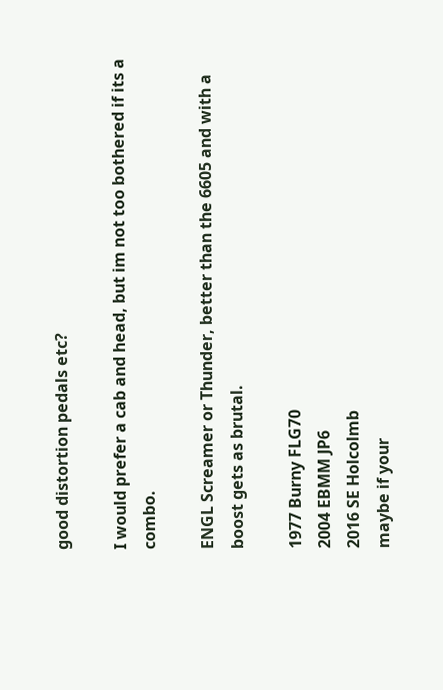good distortion pedals etc?

I would prefer a cab and head, but im not too bothered if its a combo.

ENGL Screamer or Thunder, better than the 6605 and with a boost gets as brutal.

1977 Burny FLG70
2004 EBMM JP6
2016 SE Holcolmb
maybe if your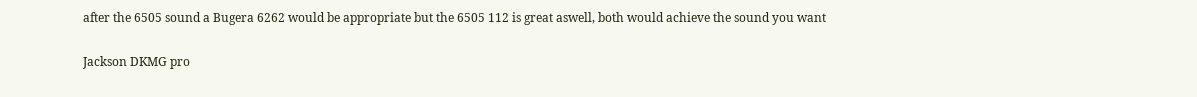after the 6505 sound a Bugera 6262 would be appropriate but the 6505 112 is great aswell, both would achieve the sound you want

Jackson DKMG pro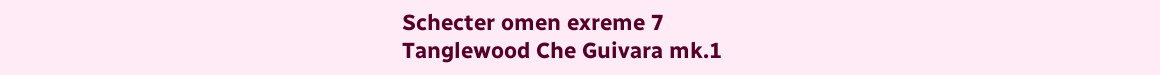Schecter omen exreme 7
Tanglewood Che Guivara mk.1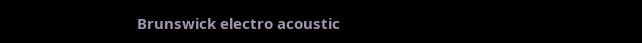Brunswick electro acoustic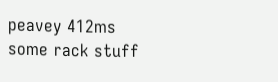peavey 412ms
some rack stuff